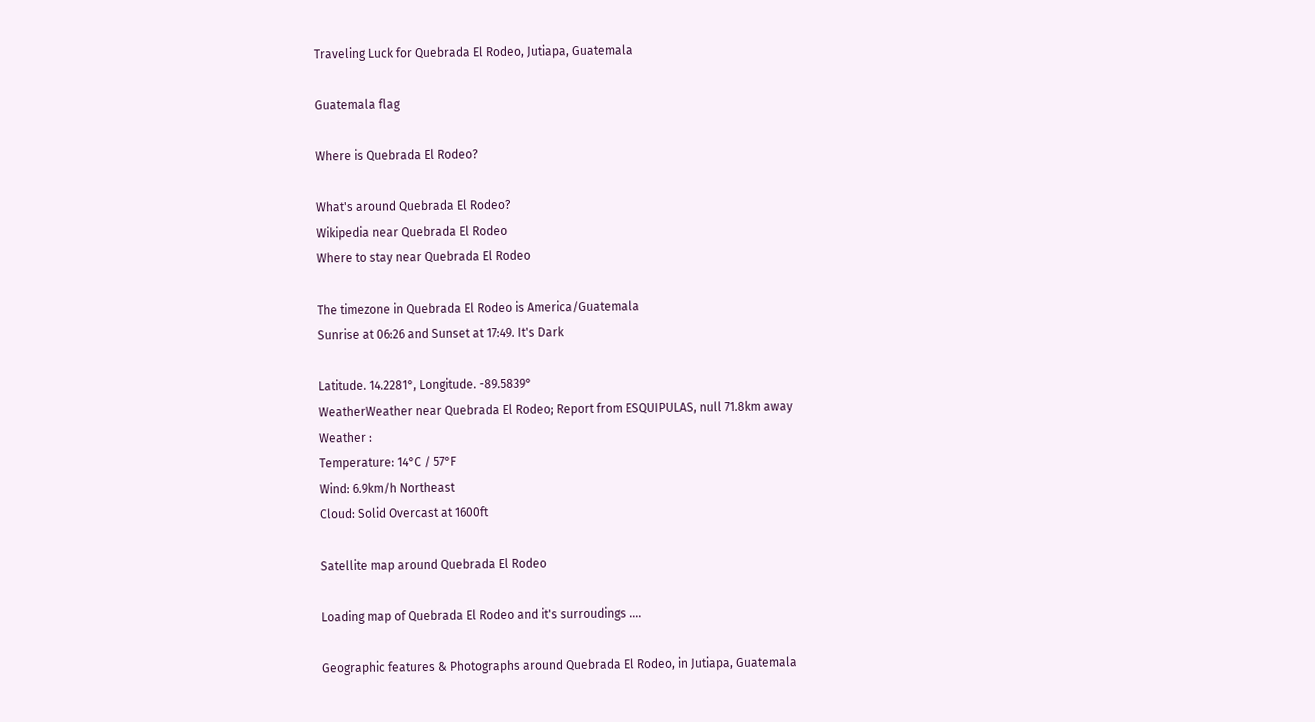Traveling Luck for Quebrada El Rodeo, Jutiapa, Guatemala

Guatemala flag

Where is Quebrada El Rodeo?

What's around Quebrada El Rodeo?
Wikipedia near Quebrada El Rodeo
Where to stay near Quebrada El Rodeo

The timezone in Quebrada El Rodeo is America/Guatemala
Sunrise at 06:26 and Sunset at 17:49. It's Dark

Latitude. 14.2281°, Longitude. -89.5839°
WeatherWeather near Quebrada El Rodeo; Report from ESQUIPULAS, null 71.8km away
Weather :
Temperature: 14°C / 57°F
Wind: 6.9km/h Northeast
Cloud: Solid Overcast at 1600ft

Satellite map around Quebrada El Rodeo

Loading map of Quebrada El Rodeo and it's surroudings ....

Geographic features & Photographs around Quebrada El Rodeo, in Jutiapa, Guatemala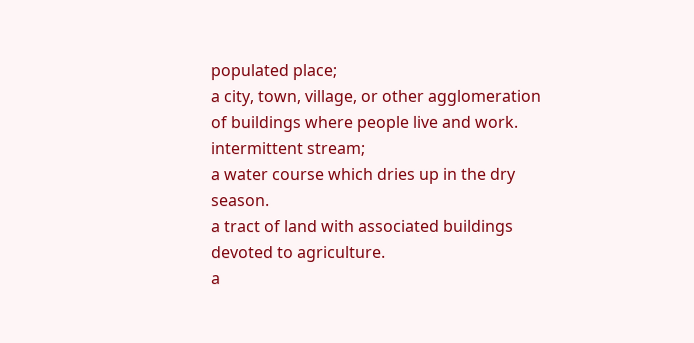populated place;
a city, town, village, or other agglomeration of buildings where people live and work.
intermittent stream;
a water course which dries up in the dry season.
a tract of land with associated buildings devoted to agriculture.
a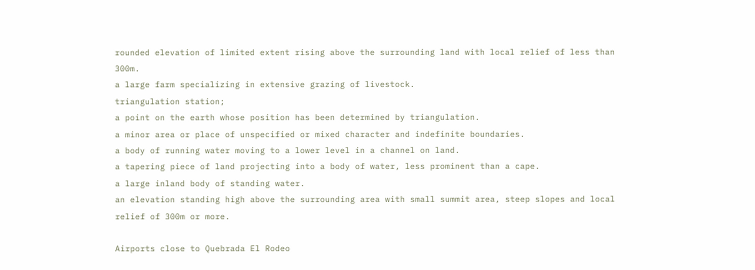rounded elevation of limited extent rising above the surrounding land with local relief of less than 300m.
a large farm specializing in extensive grazing of livestock.
triangulation station;
a point on the earth whose position has been determined by triangulation.
a minor area or place of unspecified or mixed character and indefinite boundaries.
a body of running water moving to a lower level in a channel on land.
a tapering piece of land projecting into a body of water, less prominent than a cape.
a large inland body of standing water.
an elevation standing high above the surrounding area with small summit area, steep slopes and local relief of 300m or more.

Airports close to Quebrada El Rodeo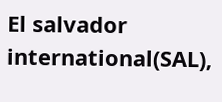El salvador international(SAL),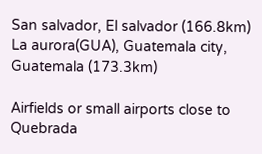San salvador, El salvador (166.8km)
La aurora(GUA), Guatemala city, Guatemala (173.3km)

Airfields or small airports close to Quebrada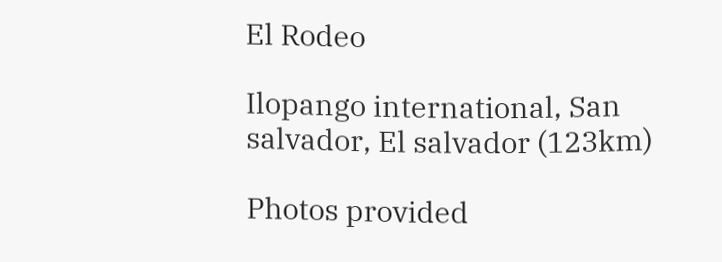El Rodeo

Ilopango international, San salvador, El salvador (123km)

Photos provided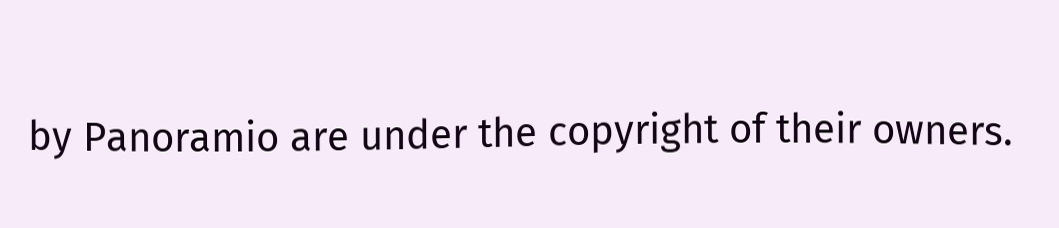by Panoramio are under the copyright of their owners.